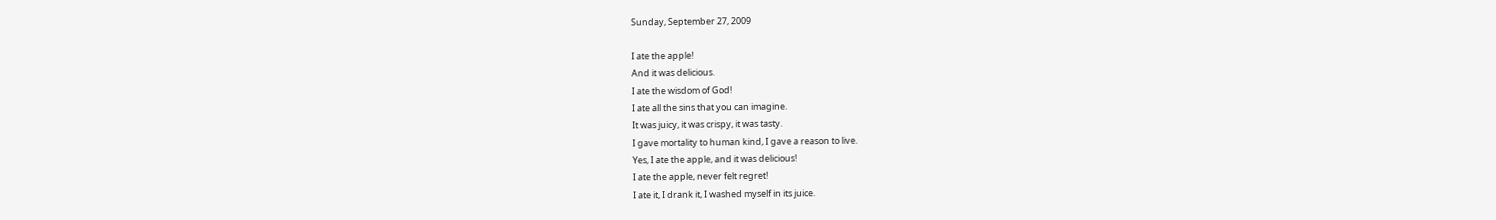Sunday, September 27, 2009

I ate the apple!
And it was delicious.
I ate the wisdom of God!
I ate all the sins that you can imagine.
It was juicy, it was crispy, it was tasty.
I gave mortality to human kind, I gave a reason to live.
Yes, I ate the apple, and it was delicious!
I ate the apple, never felt regret!
I ate it, I drank it, I washed myself in its juice.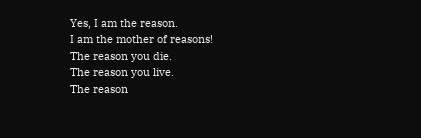Yes, I am the reason.
I am the mother of reasons!
The reason you die.
The reason you live.
The reason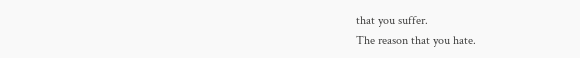that you suffer.
The reason that you hate.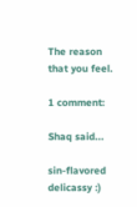The reason that you feel.

1 comment:

Shaq said...

sin-flavored delicassy :)